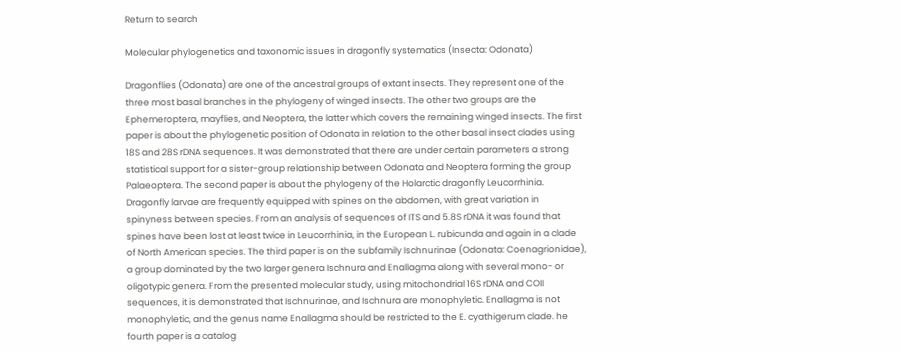Return to search

Molecular phylogenetics and taxonomic issues in dragonfly systematics (Insecta: Odonata)

Dragonflies (Odonata) are one of the ancestral groups of extant insects. They represent one of the three most basal branches in the phylogeny of winged insects. The other two groups are the Ephemeroptera, mayflies, and Neoptera, the latter which covers the remaining winged insects. The first paper is about the phylogenetic position of Odonata in relation to the other basal insect clades using 18S and 28S rDNA sequences. It was demonstrated that there are under certain parameters a strong statistical support for a sister-group relationship between Odonata and Neoptera forming the group Palaeoptera. The second paper is about the phylogeny of the Holarctic dragonfly Leucorrhinia. Dragonfly larvae are frequently equipped with spines on the abdomen, with great variation in spinyness between species. From an analysis of sequences of ITS and 5.8S rDNA it was found that spines have been lost at least twice in Leucorrhinia, in the European L. rubicunda and again in a clade of North American species. The third paper is on the subfamily Ischnurinae (Odonata: Coenagrionidae), a group dominated by the two larger genera Ischnura and Enallagma along with several mono- or oligotypic genera. From the presented molecular study, using mitochondrial 16S rDNA and COII sequences, it is demonstrated that Ischnurinae, and Ischnura are monophyletic. Enallagma is not monophyletic, and the genus name Enallagma should be restricted to the E. cyathigerum clade. he fourth paper is a catalog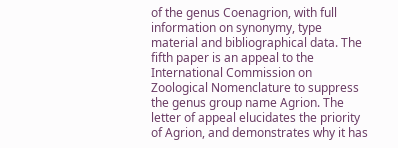of the genus Coenagrion, with full information on synonymy, type material and bibliographical data. The fifth paper is an appeal to the International Commission on Zoological Nomenclature to suppress the genus group name Agrion. The letter of appeal elucidates the priority of Agrion, and demonstrates why it has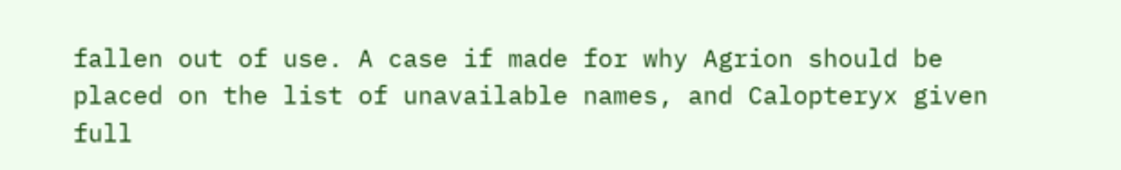fallen out of use. A case if made for why Agrion should be placed on the list of unavailable names, and Calopteryx given full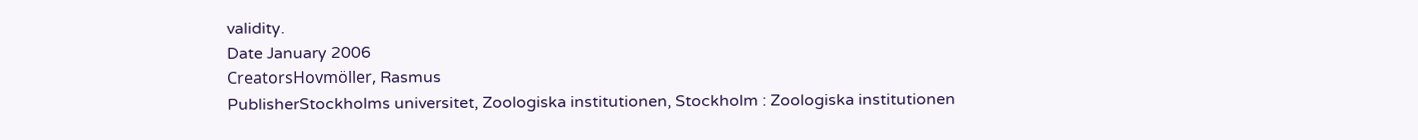validity.
Date January 2006
CreatorsHovmöller, Rasmus
PublisherStockholms universitet, Zoologiska institutionen, Stockholm : Zoologiska institutionen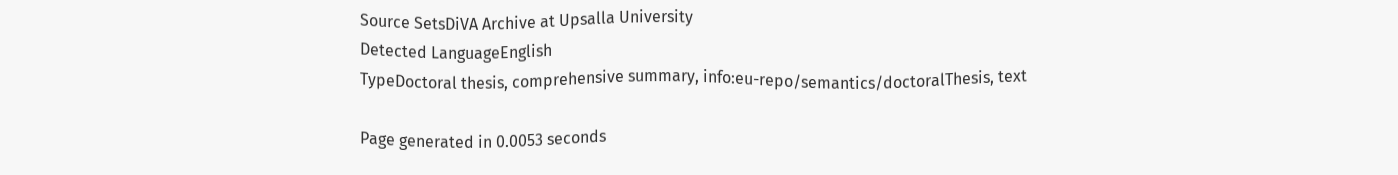Source SetsDiVA Archive at Upsalla University
Detected LanguageEnglish
TypeDoctoral thesis, comprehensive summary, info:eu-repo/semantics/doctoralThesis, text

Page generated in 0.0053 seconds